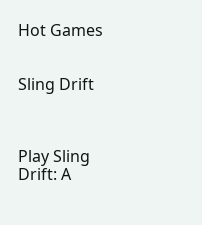Hot Games


Sling Drift



Play Sling Drift: A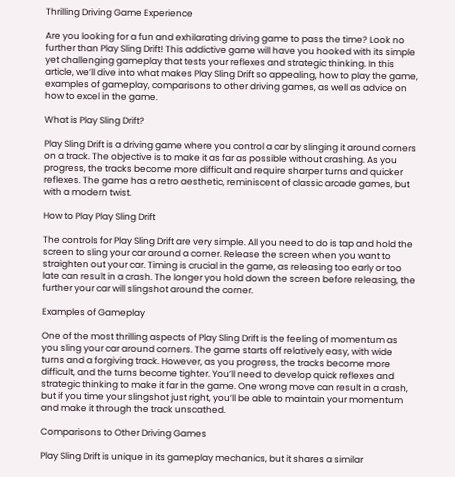Thrilling Driving Game Experience

Are you looking for a fun and exhilarating driving game to pass the time? Look no further than Play Sling Drift! This addictive game will have you hooked with its simple yet challenging gameplay that tests your reflexes and strategic thinking. In this article, we’ll dive into what makes Play Sling Drift so appealing, how to play the game, examples of gameplay, comparisons to other driving games, as well as advice on how to excel in the game.

What is Play Sling Drift?

Play Sling Drift is a driving game where you control a car by slinging it around corners on a track. The objective is to make it as far as possible without crashing. As you progress, the tracks become more difficult and require sharper turns and quicker reflexes. The game has a retro aesthetic, reminiscent of classic arcade games, but with a modern twist.

How to Play Play Sling Drift

The controls for Play Sling Drift are very simple. All you need to do is tap and hold the screen to sling your car around a corner. Release the screen when you want to straighten out your car. Timing is crucial in the game, as releasing too early or too late can result in a crash. The longer you hold down the screen before releasing, the further your car will slingshot around the corner.

Examples of Gameplay

One of the most thrilling aspects of Play Sling Drift is the feeling of momentum as you sling your car around corners. The game starts off relatively easy, with wide turns and a forgiving track. However, as you progress, the tracks become more difficult, and the turns become tighter. You’ll need to develop quick reflexes and strategic thinking to make it far in the game. One wrong move can result in a crash, but if you time your slingshot just right, you’ll be able to maintain your momentum and make it through the track unscathed.

Comparisons to Other Driving Games

Play Sling Drift is unique in its gameplay mechanics, but it shares a similar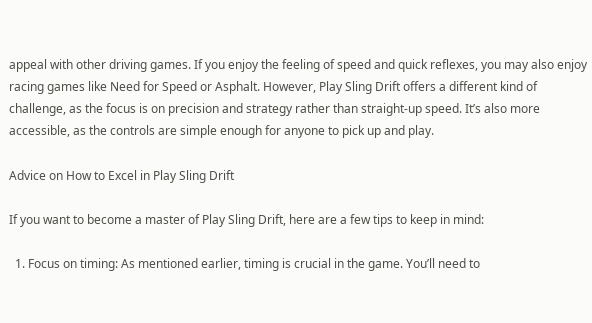appeal with other driving games. If you enjoy the feeling of speed and quick reflexes, you may also enjoy racing games like Need for Speed or Asphalt. However, Play Sling Drift offers a different kind of challenge, as the focus is on precision and strategy rather than straight-up speed. It’s also more accessible, as the controls are simple enough for anyone to pick up and play.

Advice on How to Excel in Play Sling Drift

If you want to become a master of Play Sling Drift, here are a few tips to keep in mind:

  1. Focus on timing: As mentioned earlier, timing is crucial in the game. You’ll need to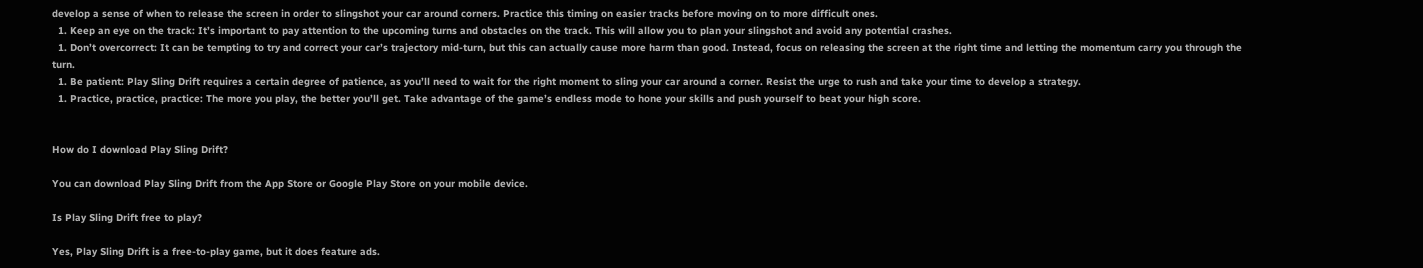develop a sense of when to release the screen in order to slingshot your car around corners. Practice this timing on easier tracks before moving on to more difficult ones.
  1. Keep an eye on the track: It’s important to pay attention to the upcoming turns and obstacles on the track. This will allow you to plan your slingshot and avoid any potential crashes.
  1. Don’t overcorrect: It can be tempting to try and correct your car’s trajectory mid-turn, but this can actually cause more harm than good. Instead, focus on releasing the screen at the right time and letting the momentum carry you through the turn.
  1. Be patient: Play Sling Drift requires a certain degree of patience, as you’ll need to wait for the right moment to sling your car around a corner. Resist the urge to rush and take your time to develop a strategy.
  1. Practice, practice, practice: The more you play, the better you’ll get. Take advantage of the game’s endless mode to hone your skills and push yourself to beat your high score.


How do I download Play Sling Drift?

You can download Play Sling Drift from the App Store or Google Play Store on your mobile device.

Is Play Sling Drift free to play?

Yes, Play Sling Drift is a free-to-play game, but it does feature ads.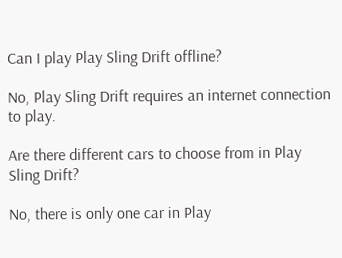Can I play Play Sling Drift offline?

No, Play Sling Drift requires an internet connection to play.

Are there different cars to choose from in Play Sling Drift?

No, there is only one car in Play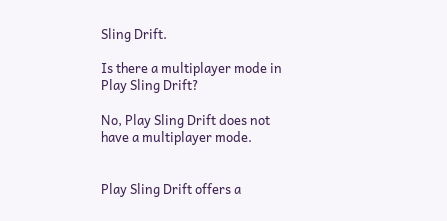Sling Drift.

Is there a multiplayer mode in Play Sling Drift?

No, Play Sling Drift does not have a multiplayer mode.


Play Sling Drift offers a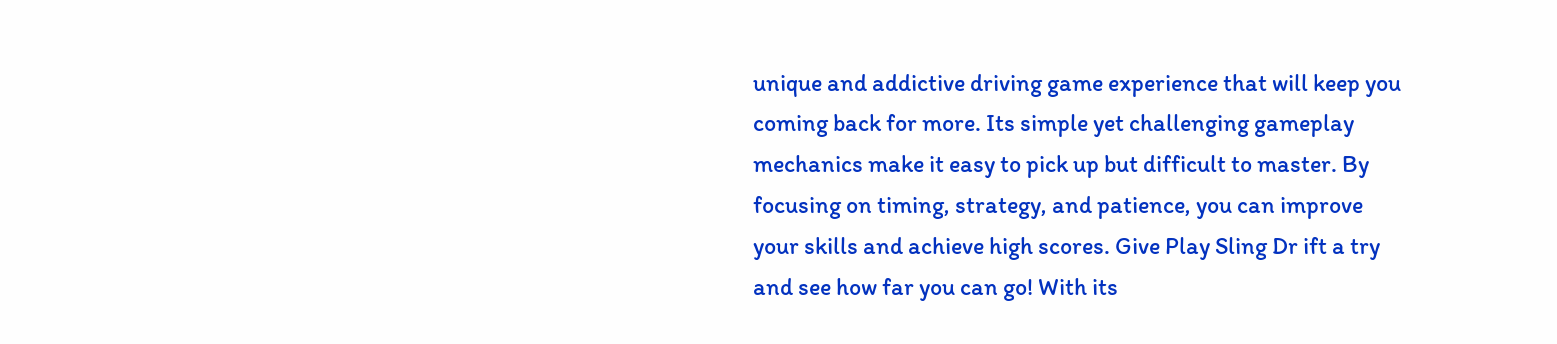unique and addictive driving game experience that will keep you coming back for more. Its simple yet challenging gameplay mechanics make it easy to pick up but difficult to master. By focusing on timing, strategy, and patience, you can improve your skills and achieve high scores. Give Play Sling Dr ift a try and see how far you can go! With its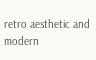retro aesthetic and modern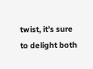twist, it’s sure to delight both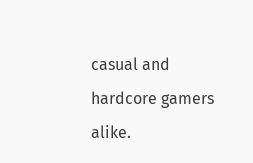casual and hardcore gamers alike.